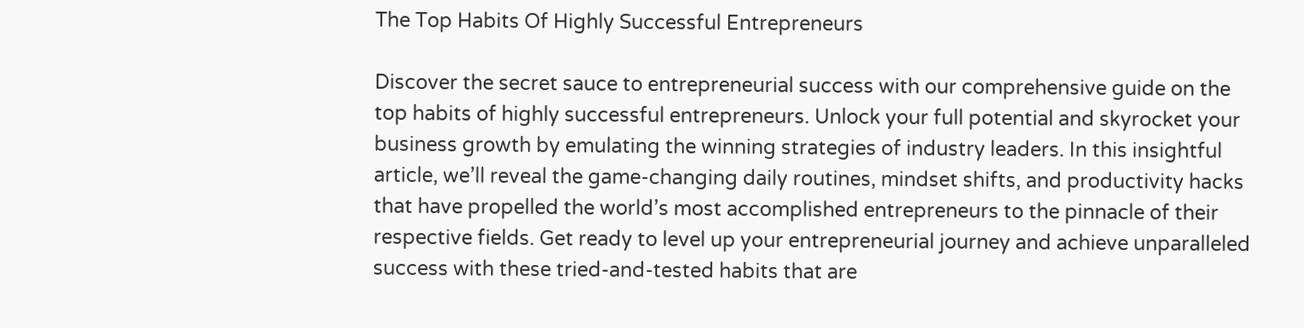The Top Habits Of Highly Successful Entrepreneurs

Discover the secret sauce to entrepreneurial success with our comprehensive guide on the top habits of highly successful entrepreneurs. Unlock your full potential and skyrocket your business growth by emulating the winning strategies of industry leaders. In this insightful article, we’ll reveal the game-changing daily routines, mindset shifts, and productivity hacks that have propelled the world’s most accomplished entrepreneurs to the pinnacle of their respective fields. Get ready to level up your entrepreneurial journey and achieve unparalleled success with these tried-and-tested habits that are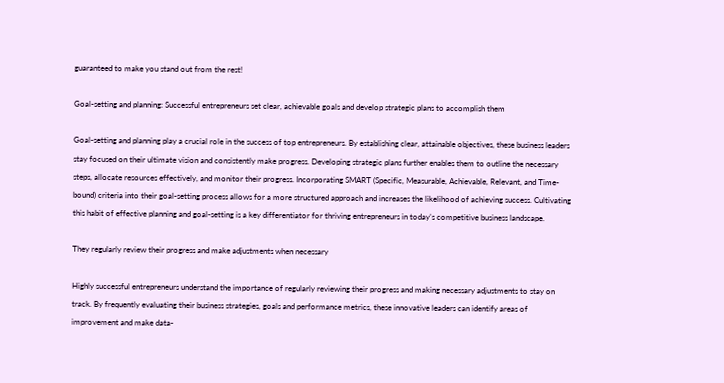guaranteed to make you stand out from the rest!

Goal-setting and planning: Successful entrepreneurs set clear, achievable goals and develop strategic plans to accomplish them

Goal-setting and planning play a crucial role in the success of top entrepreneurs. By establishing clear, attainable objectives, these business leaders stay focused on their ultimate vision and consistently make progress. Developing strategic plans further enables them to outline the necessary steps, allocate resources effectively, and monitor their progress. Incorporating SMART (Specific, Measurable, Achievable, Relevant, and Time-bound) criteria into their goal-setting process allows for a more structured approach and increases the likelihood of achieving success. Cultivating this habit of effective planning and goal-setting is a key differentiator for thriving entrepreneurs in today’s competitive business landscape.

They regularly review their progress and make adjustments when necessary

Highly successful entrepreneurs understand the importance of regularly reviewing their progress and making necessary adjustments to stay on track. By frequently evaluating their business strategies, goals and performance metrics, these innovative leaders can identify areas of improvement and make data-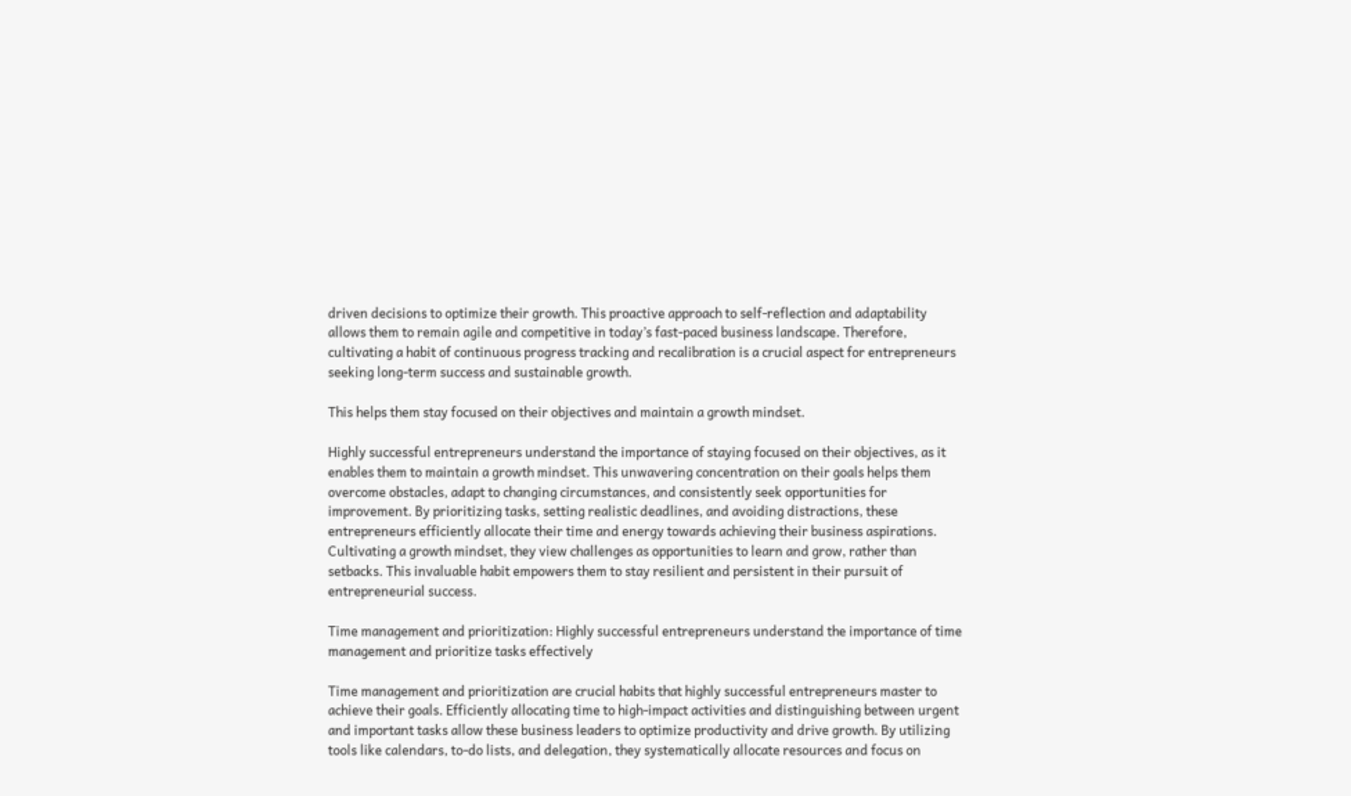driven decisions to optimize their growth. This proactive approach to self-reflection and adaptability allows them to remain agile and competitive in today’s fast-paced business landscape. Therefore, cultivating a habit of continuous progress tracking and recalibration is a crucial aspect for entrepreneurs seeking long-term success and sustainable growth.

This helps them stay focused on their objectives and maintain a growth mindset.

Highly successful entrepreneurs understand the importance of staying focused on their objectives, as it enables them to maintain a growth mindset. This unwavering concentration on their goals helps them overcome obstacles, adapt to changing circumstances, and consistently seek opportunities for improvement. By prioritizing tasks, setting realistic deadlines, and avoiding distractions, these entrepreneurs efficiently allocate their time and energy towards achieving their business aspirations. Cultivating a growth mindset, they view challenges as opportunities to learn and grow, rather than setbacks. This invaluable habit empowers them to stay resilient and persistent in their pursuit of entrepreneurial success.

Time management and prioritization: Highly successful entrepreneurs understand the importance of time management and prioritize tasks effectively

Time management and prioritization are crucial habits that highly successful entrepreneurs master to achieve their goals. Efficiently allocating time to high-impact activities and distinguishing between urgent and important tasks allow these business leaders to optimize productivity and drive growth. By utilizing tools like calendars, to-do lists, and delegation, they systematically allocate resources and focus on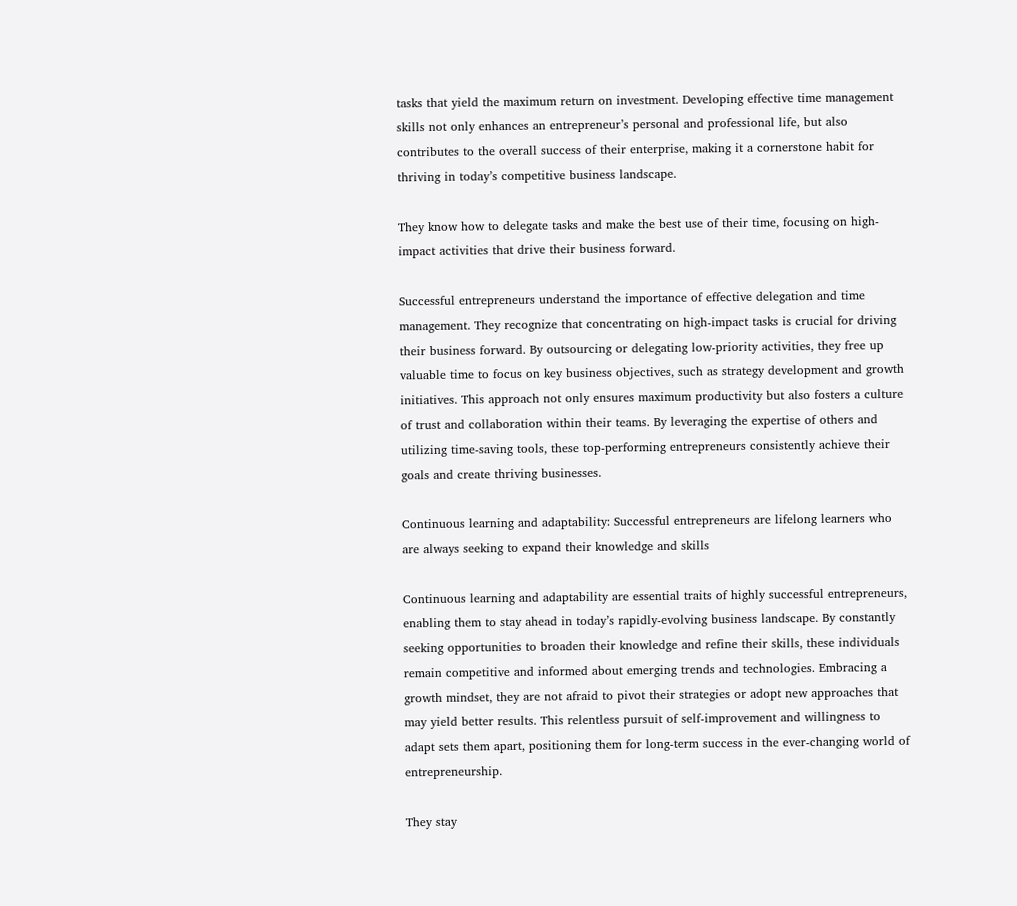tasks that yield the maximum return on investment. Developing effective time management skills not only enhances an entrepreneur’s personal and professional life, but also contributes to the overall success of their enterprise, making it a cornerstone habit for thriving in today’s competitive business landscape.

They know how to delegate tasks and make the best use of their time, focusing on high-impact activities that drive their business forward.

Successful entrepreneurs understand the importance of effective delegation and time management. They recognize that concentrating on high-impact tasks is crucial for driving their business forward. By outsourcing or delegating low-priority activities, they free up valuable time to focus on key business objectives, such as strategy development and growth initiatives. This approach not only ensures maximum productivity but also fosters a culture of trust and collaboration within their teams. By leveraging the expertise of others and utilizing time-saving tools, these top-performing entrepreneurs consistently achieve their goals and create thriving businesses.

Continuous learning and adaptability: Successful entrepreneurs are lifelong learners who are always seeking to expand their knowledge and skills

Continuous learning and adaptability are essential traits of highly successful entrepreneurs, enabling them to stay ahead in today’s rapidly-evolving business landscape. By constantly seeking opportunities to broaden their knowledge and refine their skills, these individuals remain competitive and informed about emerging trends and technologies. Embracing a growth mindset, they are not afraid to pivot their strategies or adopt new approaches that may yield better results. This relentless pursuit of self-improvement and willingness to adapt sets them apart, positioning them for long-term success in the ever-changing world of entrepreneurship.

They stay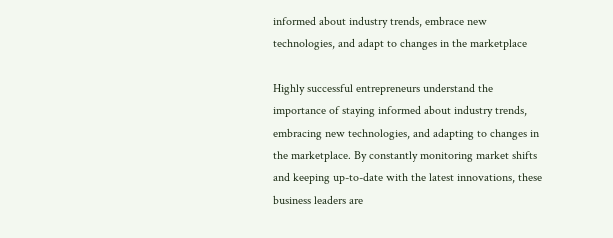informed about industry trends, embrace new technologies, and adapt to changes in the marketplace

Highly successful entrepreneurs understand the importance of staying informed about industry trends, embracing new technologies, and adapting to changes in the marketplace. By constantly monitoring market shifts and keeping up-to-date with the latest innovations, these business leaders are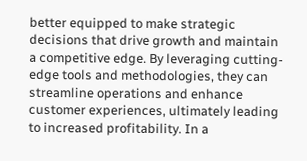better equipped to make strategic decisions that drive growth and maintain a competitive edge. By leveraging cutting-edge tools and methodologies, they can streamline operations and enhance customer experiences, ultimately leading to increased profitability. In a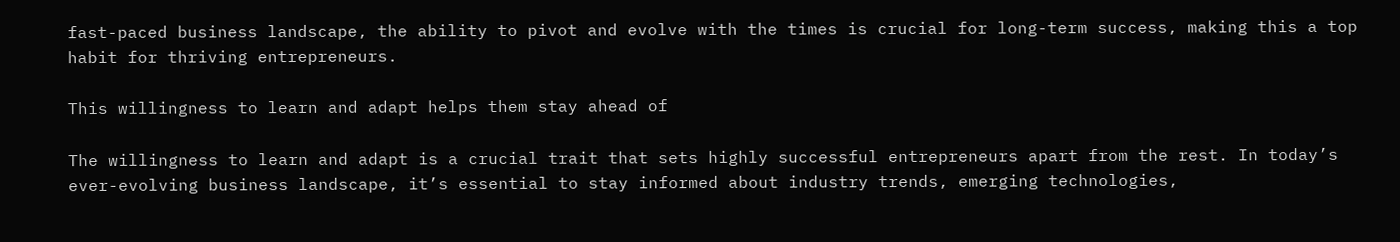fast-paced business landscape, the ability to pivot and evolve with the times is crucial for long-term success, making this a top habit for thriving entrepreneurs.

This willingness to learn and adapt helps them stay ahead of

The willingness to learn and adapt is a crucial trait that sets highly successful entrepreneurs apart from the rest. In today’s ever-evolving business landscape, it’s essential to stay informed about industry trends, emerging technologies,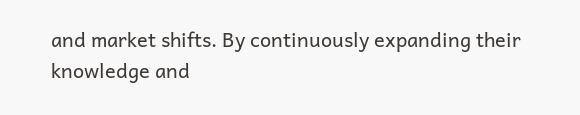and market shifts. By continuously expanding their knowledge and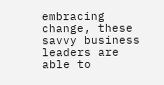embracing change, these savvy business leaders are able to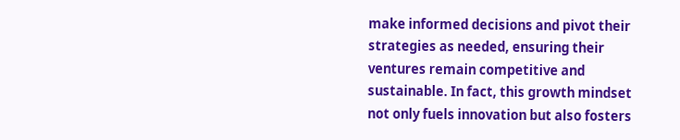make informed decisions and pivot their strategies as needed, ensuring their ventures remain competitive and sustainable. In fact, this growth mindset not only fuels innovation but also fosters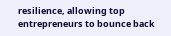resilience, allowing top entrepreneurs to bounce back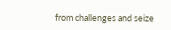from challenges and seize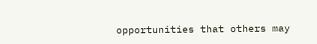opportunities that others may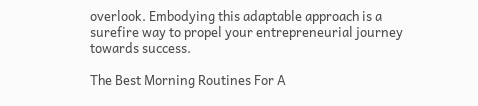overlook. Embodying this adaptable approach is a surefire way to propel your entrepreneurial journey towards success.

The Best Morning Routines For A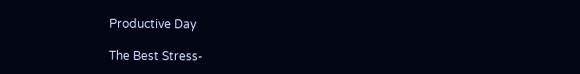Productive Day

The Best Stress-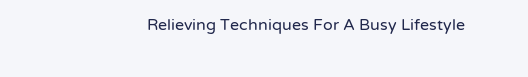Relieving Techniques For A Busy Lifestyle